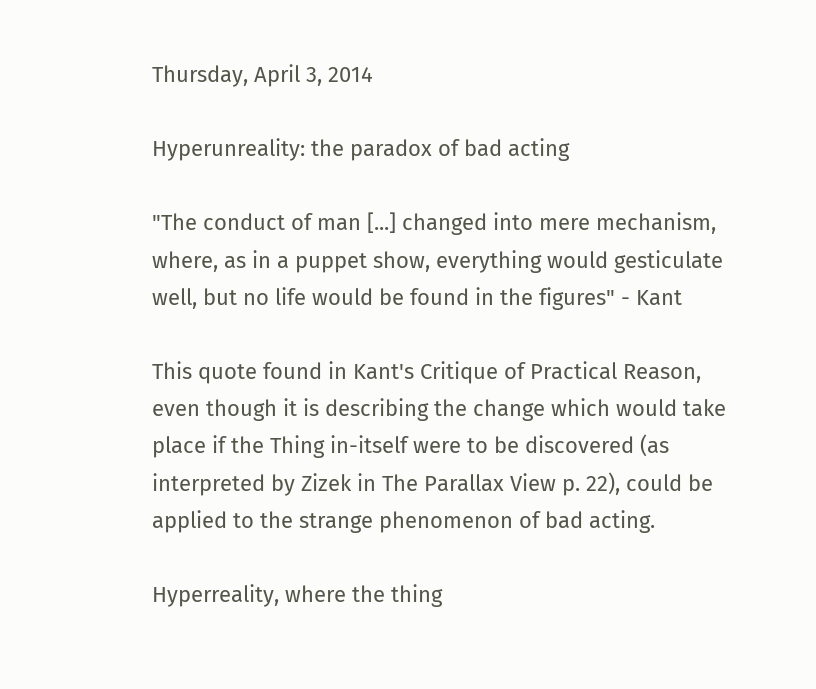Thursday, April 3, 2014

Hyperunreality: the paradox of bad acting

"The conduct of man [...] changed into mere mechanism, where, as in a puppet show, everything would gesticulate well, but no life would be found in the figures" - Kant

This quote found in Kant's Critique of Practical Reason, even though it is describing the change which would take place if the Thing in-itself were to be discovered (as interpreted by Zizek in The Parallax View p. 22), could be applied to the strange phenomenon of bad acting.

Hyperreality, where the thing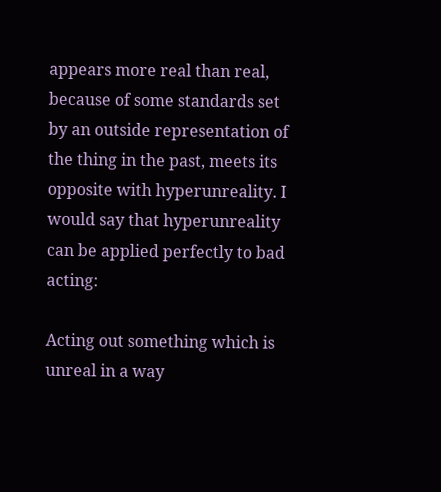appears more real than real, because of some standards set by an outside representation of the thing in the past, meets its opposite with hyperunreality. I would say that hyperunreality can be applied perfectly to bad acting:

Acting out something which is unreal in a way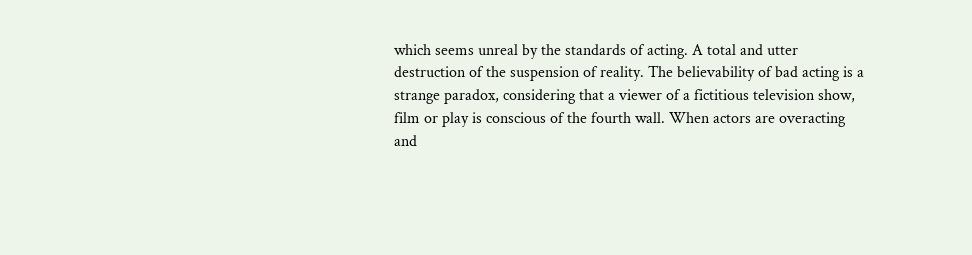which seems unreal by the standards of acting. A total and utter destruction of the suspension of reality. The believability of bad acting is a strange paradox, considering that a viewer of a fictitious television show, film or play is conscious of the fourth wall. When actors are overacting and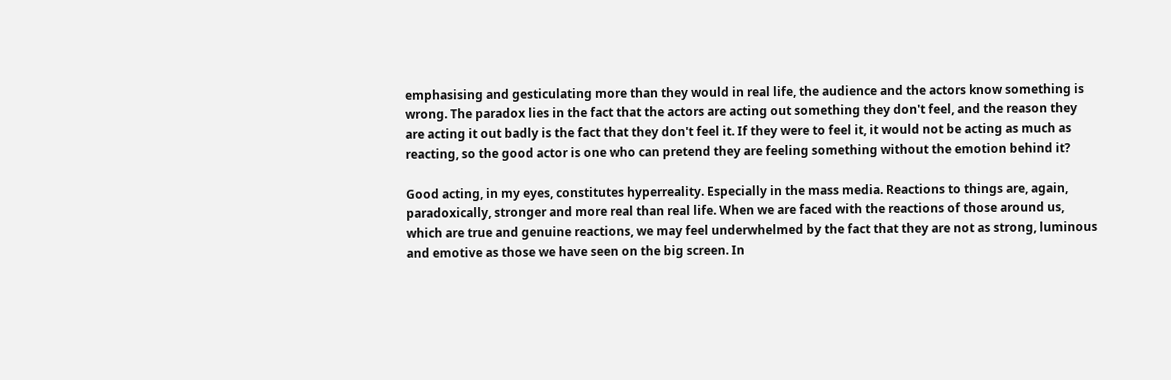emphasising and gesticulating more than they would in real life, the audience and the actors know something is wrong. The paradox lies in the fact that the actors are acting out something they don't feel, and the reason they are acting it out badly is the fact that they don't feel it. If they were to feel it, it would not be acting as much as reacting, so the good actor is one who can pretend they are feeling something without the emotion behind it?

Good acting, in my eyes, constitutes hyperreality. Especially in the mass media. Reactions to things are, again, paradoxically, stronger and more real than real life. When we are faced with the reactions of those around us, which are true and genuine reactions, we may feel underwhelmed by the fact that they are not as strong, luminous and emotive as those we have seen on the big screen. In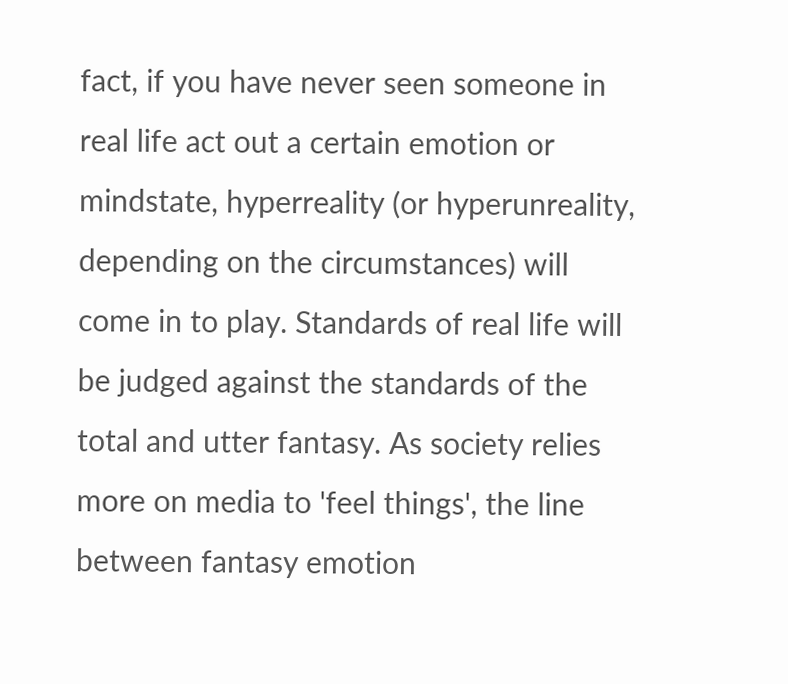fact, if you have never seen someone in real life act out a certain emotion or mindstate, hyperreality (or hyperunreality, depending on the circumstances) will come in to play. Standards of real life will be judged against the standards of the total and utter fantasy. As society relies more on media to 'feel things', the line between fantasy emotion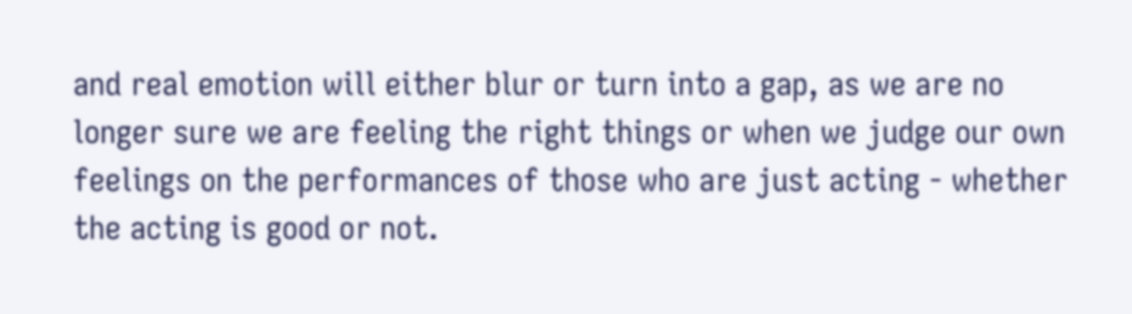and real emotion will either blur or turn into a gap, as we are no longer sure we are feeling the right things or when we judge our own feelings on the performances of those who are just acting - whether the acting is good or not.